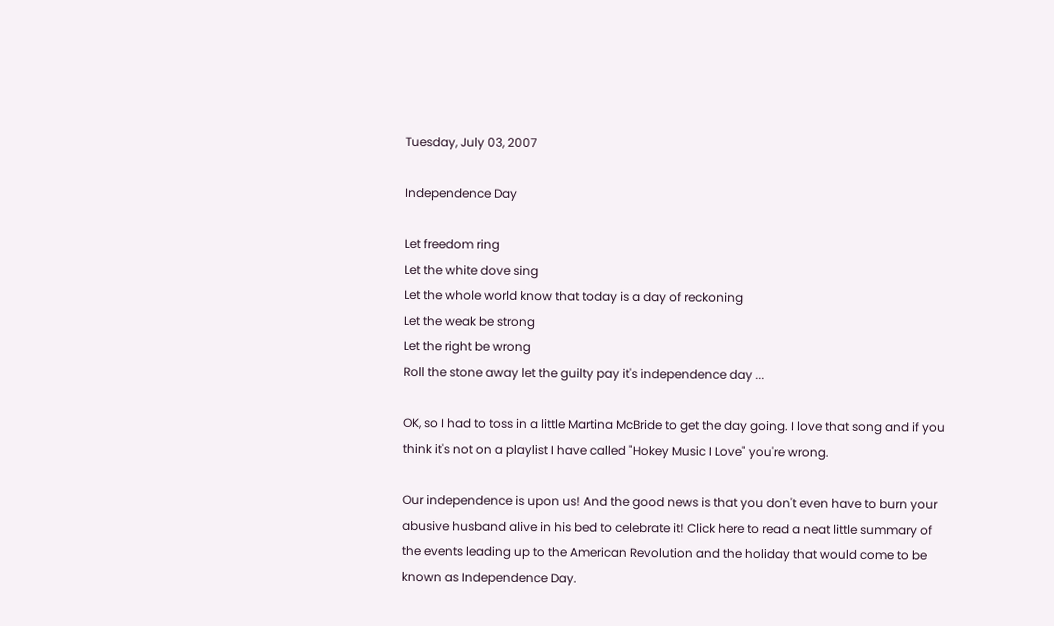Tuesday, July 03, 2007

Independence Day

Let freedom ring
Let the white dove sing
Let the whole world know that today is a day of reckoning
Let the weak be strong
Let the right be wrong
Roll the stone away let the guilty pay it's independence day ...

OK, so I had to toss in a little Martina McBride to get the day going. I love that song and if you think it's not on a playlist I have called "Hokey Music I Love" you're wrong.

Our independence is upon us! And the good news is that you don't even have to burn your abusive husband alive in his bed to celebrate it! Click here to read a neat little summary of the events leading up to the American Revolution and the holiday that would come to be known as Independence Day.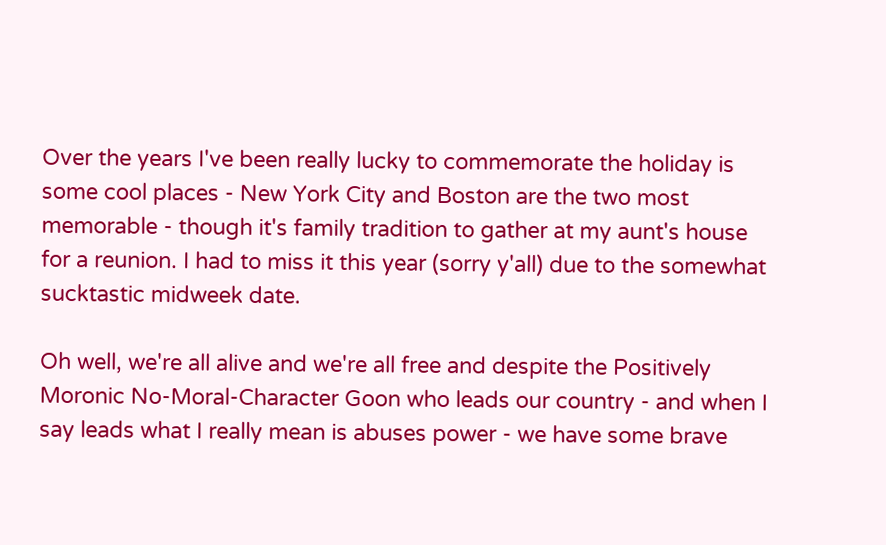Over the years I've been really lucky to commemorate the holiday is some cool places - New York City and Boston are the two most memorable - though it's family tradition to gather at my aunt's house for a reunion. I had to miss it this year (sorry y'all) due to the somewhat sucktastic midweek date.

Oh well, we're all alive and we're all free and despite the Positively Moronic No-Moral-Character Goon who leads our country - and when I say leads what I really mean is abuses power - we have some brave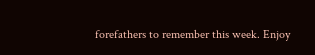forefathers to remember this week. Enjoy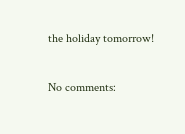the holiday tomorrow!

No comments: